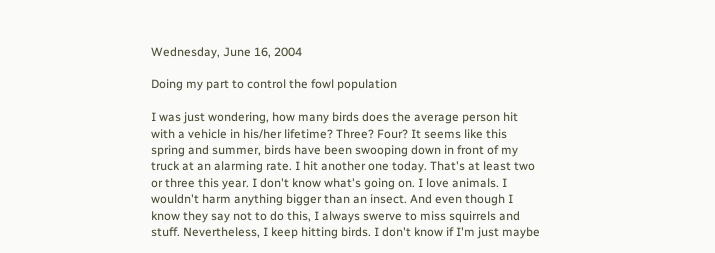Wednesday, June 16, 2004

Doing my part to control the fowl population

I was just wondering, how many birds does the average person hit with a vehicle in his/her lifetime? Three? Four? It seems like this spring and summer, birds have been swooping down in front of my truck at an alarming rate. I hit another one today. That's at least two or three this year. I don't know what's going on. I love animals. I wouldn't harm anything bigger than an insect. And even though I know they say not to do this, I always swerve to miss squirrels and stuff. Nevertheless, I keep hitting birds. I don't know if I'm just maybe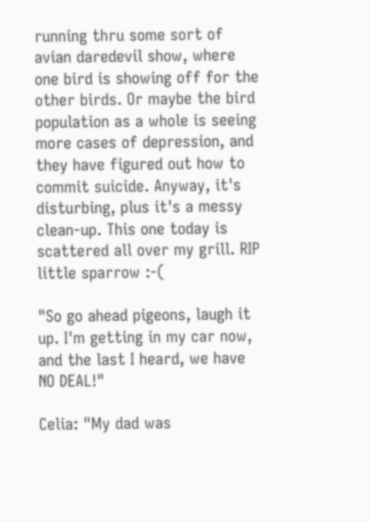running thru some sort of avian daredevil show, where one bird is showing off for the other birds. Or maybe the bird population as a whole is seeing more cases of depression, and they have figured out how to commit suicide. Anyway, it's disturbing, plus it's a messy clean-up. This one today is scattered all over my grill. RIP little sparrow :-(

"So go ahead pigeons, laugh it up. I'm getting in my car now, and the last I heard, we have NO DEAL!"

Celia: "My dad was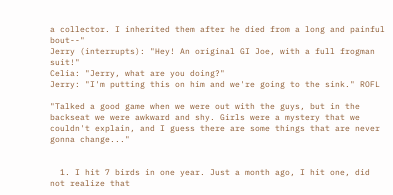a collector. I inherited them after he died from a long and painful bout--"
Jerry (interrupts): "Hey! An original GI Joe, with a full frogman suit!"
Celia: "Jerry, what are you doing?"
Jerry: "I'm putting this on him and we're going to the sink." ROFL

"Talked a good game when we were out with the guys, but in the backseat we were awkward and shy. Girls were a mystery that we couldn't explain, and I guess there are some things that are never gonna change..."


  1. I hit 7 birds in one year. Just a month ago, I hit one, did not realize that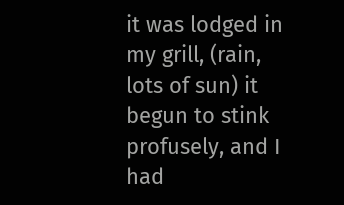it was lodged in my grill, (rain, lots of sun) it begun to stink profusely, and I had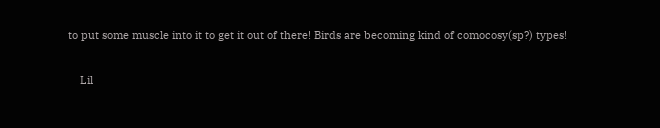to put some muscle into it to get it out of there! Birds are becoming kind of comocosy(sp?) types!

    Lil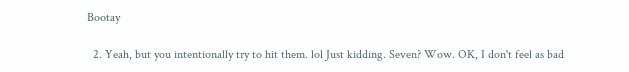Bootay

  2. Yeah, but you intentionally try to hit them. lol Just kidding. Seven? Wow. OK, I don't feel as bad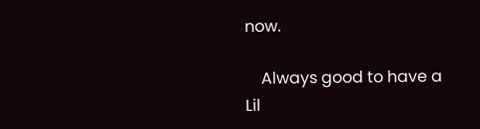now.

    Always good to have a Lil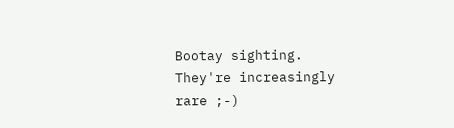Bootay sighting. They're increasingly rare ;-)